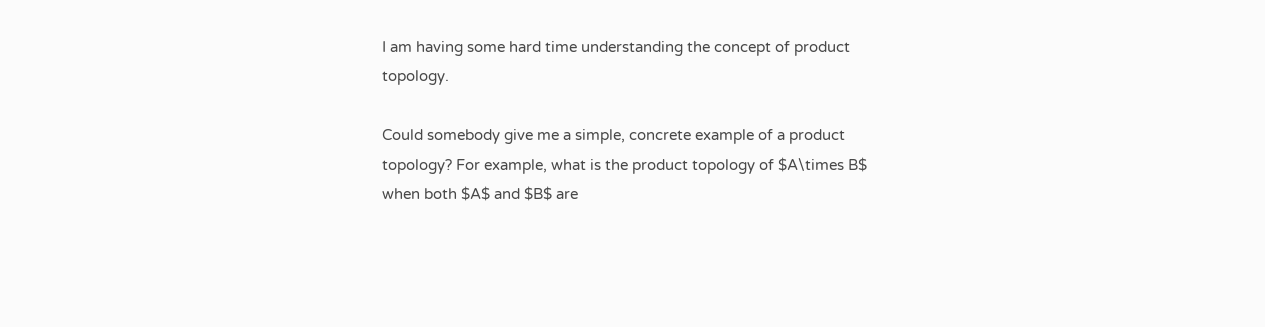I am having some hard time understanding the concept of product topology.

Could somebody give me a simple, concrete example of a product topology? For example, what is the product topology of $A\times B$ when both $A$ and $B$ are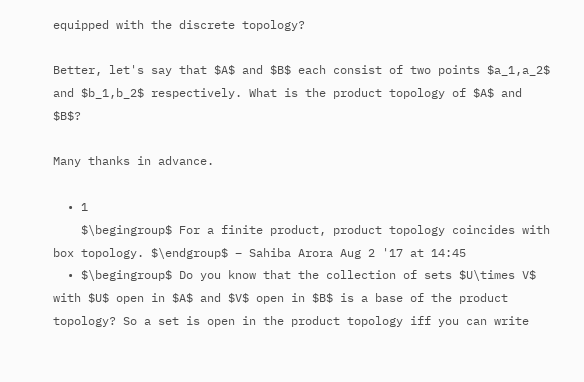equipped with the discrete topology?

Better, let's say that $A$ and $B$ each consist of two points $a_1,a_2$ and $b_1,b_2$ respectively. What is the product topology of $A$ and $B$?

Many thanks in advance.

  • 1
    $\begingroup$ For a finite product, product topology coincides with box topology. $\endgroup$ – Sahiba Arora Aug 2 '17 at 14:45
  • $\begingroup$ Do you know that the collection of sets $U\times V$ with $U$ open in $A$ and $V$ open in $B$ is a base of the product topology? So a set is open in the product topology iff you can write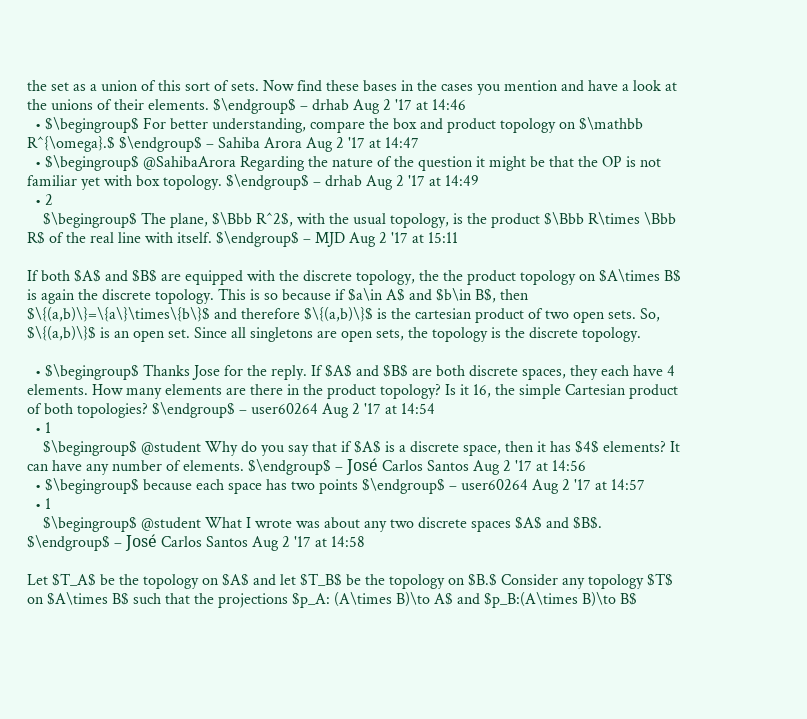the set as a union of this sort of sets. Now find these bases in the cases you mention and have a look at the unions of their elements. $\endgroup$ – drhab Aug 2 '17 at 14:46
  • $\begingroup$ For better understanding, compare the box and product topology on $\mathbb R^{\omega}.$ $\endgroup$ – Sahiba Arora Aug 2 '17 at 14:47
  • $\begingroup$ @SahibaArora Regarding the nature of the question it might be that the OP is not familiar yet with box topology. $\endgroup$ – drhab Aug 2 '17 at 14:49
  • 2
    $\begingroup$ The plane, $\Bbb R^2$, with the usual topology, is the product $\Bbb R\times \Bbb R$ of the real line with itself. $\endgroup$ – MJD Aug 2 '17 at 15:11

If both $A$ and $B$ are equipped with the discrete topology, the the product topology on $A\times B$ is again the discrete topology. This is so because if $a\in A$ and $b\in B$, then $\{(a,b)\}=\{a\}\times\{b\}$ and therefore $\{(a,b)\}$ is the cartesian product of two open sets. So, $\{(a,b)\}$ is an open set. Since all singletons are open sets, the topology is the discrete topology.

  • $\begingroup$ Thanks Jose for the reply. If $A$ and $B$ are both discrete spaces, they each have 4 elements. How many elements are there in the product topology? Is it 16, the simple Cartesian product of both topologies? $\endgroup$ – user60264 Aug 2 '17 at 14:54
  • 1
    $\begingroup$ @student Why do you say that if $A$ is a discrete space, then it has $4$ elements? It can have any number of elements. $\endgroup$ – José Carlos Santos Aug 2 '17 at 14:56
  • $\begingroup$ because each space has two points $\endgroup$ – user60264 Aug 2 '17 at 14:57
  • 1
    $\begingroup$ @student What I wrote was about any two discrete spaces $A$ and $B$. $\endgroup$ – José Carlos Santos Aug 2 '17 at 14:58

Let $T_A$ be the topology on $A$ and let $T_B$ be the topology on $B.$ Consider any topology $T$ on $A\times B$ such that the projections $p_A: (A\times B)\to A$ and $p_B:(A\times B)\to B$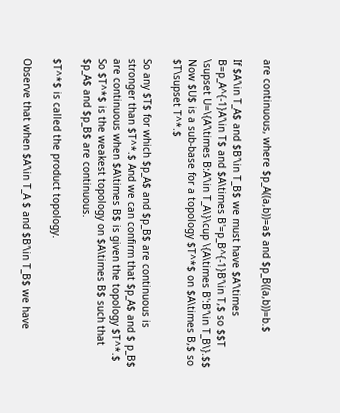are continuous, where $p_A((a,b))=a$ and $p_B((a,b))=b.$

If $A'\in T_A$ and $B'\in T_B$ we must have $A'\times B=p_A^{-1}A'\in T$ and $A\times B'=p_B^{-1}B'\in T,$ so $$T \supset U=\{A'\times B:A'\in T_A\}\cup \{A\times B':B'\in T_B\}.$$ Now $U$ is a sub-base for a topology $T^*$ on $A\times B,$ so $T\supset T^*.$

So any $T$ for which $p_A$ and $p_B$ are continuous is stronger than $T^*.$ And we can confirm that $p_A$ and $ p_B$ are continuous when $A\times B$ is given the topology $T^*.$ So $T^*$ is the weakest topology on $A\times B$ such that $p_A$ and $p_B$ are continuous.

$T^*$ is called the product topology.

Observe that when $A'\in T_A $ and $B'\in T_B$ we have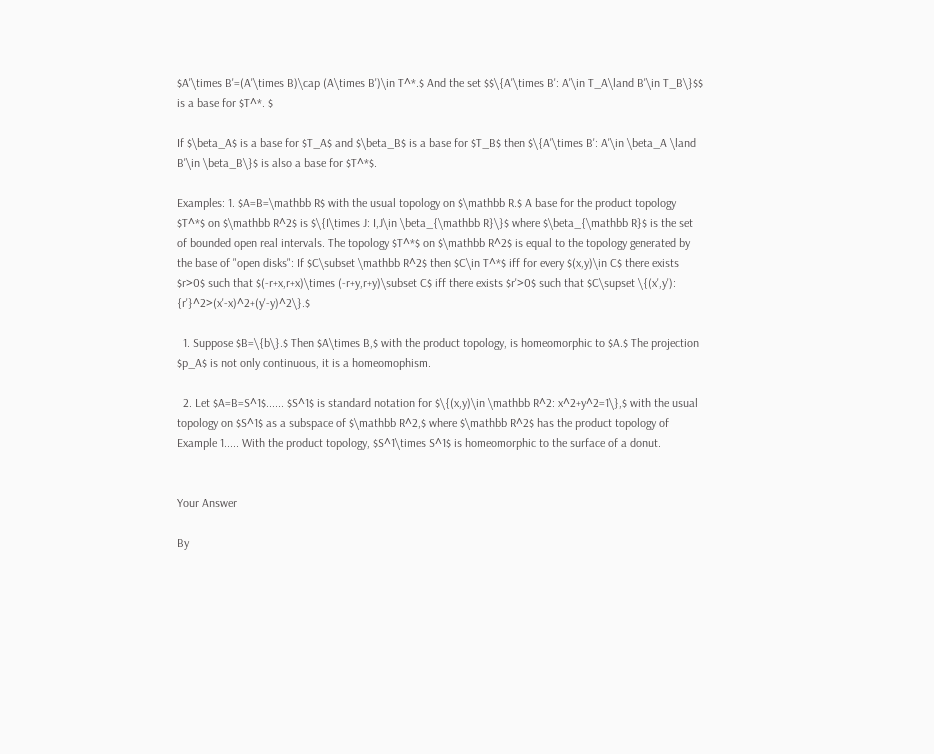$A'\times B'=(A'\times B)\cap (A\times B')\in T^*.$ And the set $$\{A'\times B': A'\in T_A\land B'\in T_B\}$$ is a base for $T^*. $

If $\beta_A$ is a base for $T_A$ and $\beta_B$ is a base for $T_B$ then $\{A'\times B': A'\in \beta_A \land B'\in \beta_B\}$ is also a base for $T^*$.

Examples: 1. $A=B=\mathbb R$ with the usual topology on $\mathbb R.$ A base for the product topology $T^*$ on $\mathbb R^2$ is $\{I\times J: I,J\in \beta_{\mathbb R}\}$ where $\beta_{\mathbb R}$ is the set of bounded open real intervals. The topology $T^*$ on $\mathbb R^2$ is equal to the topology generated by the base of "open disks": If $C\subset \mathbb R^2$ then $C\in T^*$ iff for every $(x,y)\in C$ there exists $r>0$ such that $(-r+x,r+x)\times (-r+y,r+y)\subset C$ iff there exists $r'>0$ such that $C\supset \{(x',y'): {r'}^2>(x'-x)^2+(y'-y)^2\}.$

  1. Suppose $B=\{b\}.$ Then $A\times B,$ with the product topology, is homeomorphic to $A.$ The projection $p_A$ is not only continuous, it is a homeomophism.

  2. Let $A=B=S^1$...... $S^1$ is standard notation for $\{(x,y)\in \mathbb R^2: x^2+y^2=1\},$ with the usual topology on $S^1$ as a subspace of $\mathbb R^2,$ where $\mathbb R^2$ has the product topology of Example 1..... With the product topology, $S^1\times S^1$ is homeomorphic to the surface of a donut.


Your Answer

By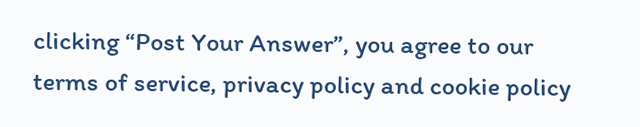clicking “Post Your Answer”, you agree to our terms of service, privacy policy and cookie policy